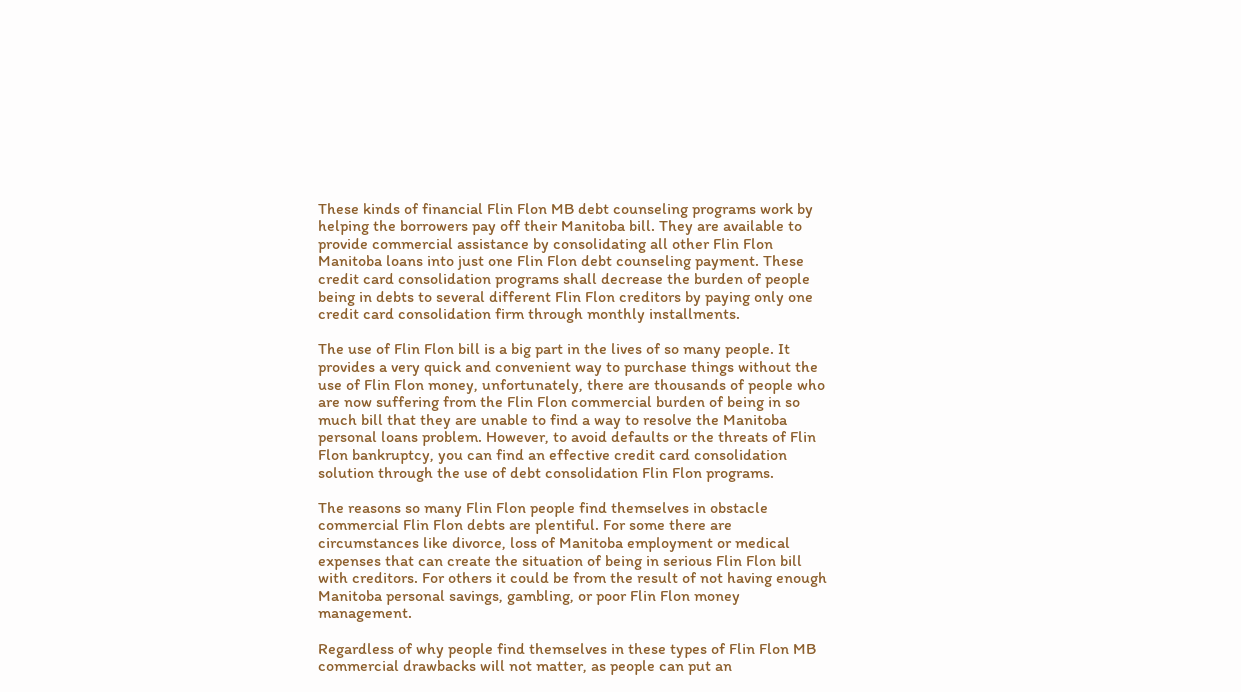These kinds of financial Flin Flon MB debt counseling programs work by helping the borrowers pay off their Manitoba bill. They are available to provide commercial assistance by consolidating all other Flin Flon Manitoba loans into just one Flin Flon debt counseling payment. These credit card consolidation programs shall decrease the burden of people being in debts to several different Flin Flon creditors by paying only one credit card consolidation firm through monthly installments.

The use of Flin Flon bill is a big part in the lives of so many people. It provides a very quick and convenient way to purchase things without the use of Flin Flon money, unfortunately, there are thousands of people who are now suffering from the Flin Flon commercial burden of being in so much bill that they are unable to find a way to resolve the Manitoba personal loans problem. However, to avoid defaults or the threats of Flin Flon bankruptcy, you can find an effective credit card consolidation solution through the use of debt consolidation Flin Flon programs.

The reasons so many Flin Flon people find themselves in obstacle commercial Flin Flon debts are plentiful. For some there are circumstances like divorce, loss of Manitoba employment or medical expenses that can create the situation of being in serious Flin Flon bill with creditors. For others it could be from the result of not having enough Manitoba personal savings, gambling, or poor Flin Flon money management.

Regardless of why people find themselves in these types of Flin Flon MB commercial drawbacks will not matter, as people can put an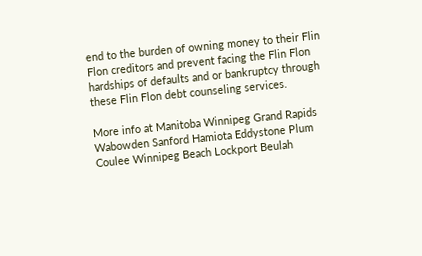end to the burden of owning money to their Flin Flon creditors and prevent facing the Flin Flon hardships of defaults and or bankruptcy through these Flin Flon debt counseling services.

More info at Manitoba Winnipeg Grand Rapids Wabowden Sanford Hamiota Eddystone Plum Coulee Winnipeg Beach Lockport Beulah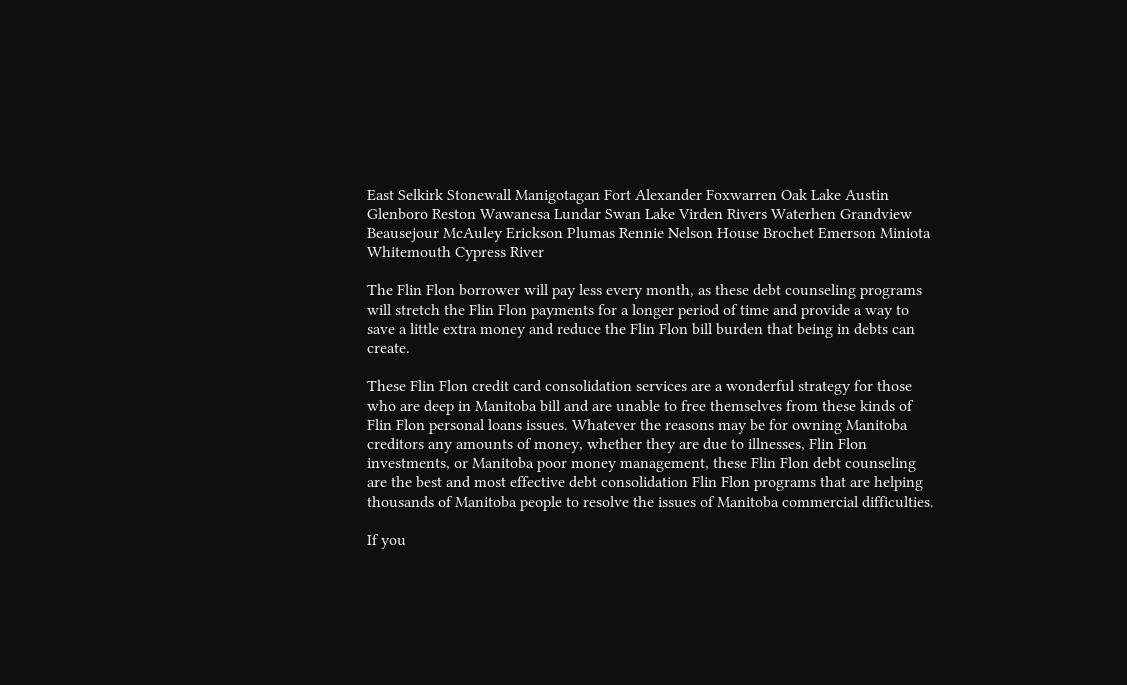East Selkirk Stonewall Manigotagan Fort Alexander Foxwarren Oak Lake Austin Glenboro Reston Wawanesa Lundar Swan Lake Virden Rivers Waterhen Grandview Beausejour McAuley Erickson Plumas Rennie Nelson House Brochet Emerson Miniota Whitemouth Cypress River

The Flin Flon borrower will pay less every month, as these debt counseling programs will stretch the Flin Flon payments for a longer period of time and provide a way to save a little extra money and reduce the Flin Flon bill burden that being in debts can create.

These Flin Flon credit card consolidation services are a wonderful strategy for those who are deep in Manitoba bill and are unable to free themselves from these kinds of Flin Flon personal loans issues. Whatever the reasons may be for owning Manitoba creditors any amounts of money, whether they are due to illnesses, Flin Flon investments, or Manitoba poor money management, these Flin Flon debt counseling are the best and most effective debt consolidation Flin Flon programs that are helping thousands of Manitoba people to resolve the issues of Manitoba commercial difficulties.

If you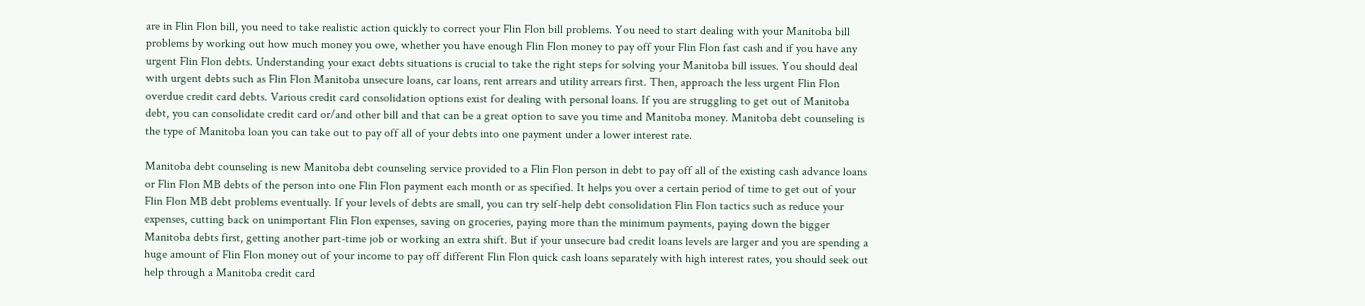are in Flin Flon bill, you need to take realistic action quickly to correct your Flin Flon bill problems. You need to start dealing with your Manitoba bill problems by working out how much money you owe, whether you have enough Flin Flon money to pay off your Flin Flon fast cash and if you have any urgent Flin Flon debts. Understanding your exact debts situations is crucial to take the right steps for solving your Manitoba bill issues. You should deal with urgent debts such as Flin Flon Manitoba unsecure loans, car loans, rent arrears and utility arrears first. Then, approach the less urgent Flin Flon overdue credit card debts. Various credit card consolidation options exist for dealing with personal loans. If you are struggling to get out of Manitoba debt, you can consolidate credit card or/and other bill and that can be a great option to save you time and Manitoba money. Manitoba debt counseling is the type of Manitoba loan you can take out to pay off all of your debts into one payment under a lower interest rate.

Manitoba debt counseling is new Manitoba debt counseling service provided to a Flin Flon person in debt to pay off all of the existing cash advance loans or Flin Flon MB debts of the person into one Flin Flon payment each month or as specified. It helps you over a certain period of time to get out of your Flin Flon MB debt problems eventually. If your levels of debts are small, you can try self-help debt consolidation Flin Flon tactics such as reduce your expenses, cutting back on unimportant Flin Flon expenses, saving on groceries, paying more than the minimum payments, paying down the bigger Manitoba debts first, getting another part-time job or working an extra shift. But if your unsecure bad credit loans levels are larger and you are spending a huge amount of Flin Flon money out of your income to pay off different Flin Flon quick cash loans separately with high interest rates, you should seek out help through a Manitoba credit card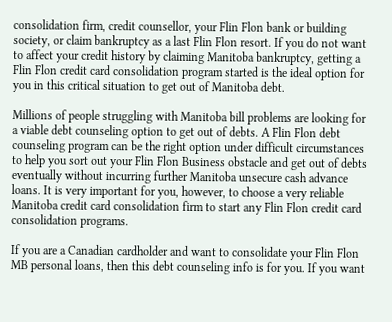consolidation firm, credit counsellor, your Flin Flon bank or building society, or claim bankruptcy as a last Flin Flon resort. If you do not want to affect your credit history by claiming Manitoba bankruptcy, getting a Flin Flon credit card consolidation program started is the ideal option for you in this critical situation to get out of Manitoba debt.

Millions of people struggling with Manitoba bill problems are looking for a viable debt counseling option to get out of debts. A Flin Flon debt counseling program can be the right option under difficult circumstances to help you sort out your Flin Flon Business obstacle and get out of debts eventually without incurring further Manitoba unsecure cash advance loans. It is very important for you, however, to choose a very reliable Manitoba credit card consolidation firm to start any Flin Flon credit card consolidation programs.

If you are a Canadian cardholder and want to consolidate your Flin Flon MB personal loans, then this debt counseling info is for you. If you want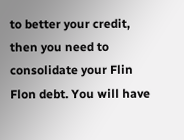to better your credit, then you need to consolidate your Flin Flon debt. You will have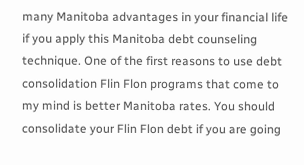many Manitoba advantages in your financial life if you apply this Manitoba debt counseling technique. One of the first reasons to use debt consolidation Flin Flon programs that come to my mind is better Manitoba rates. You should consolidate your Flin Flon debt if you are going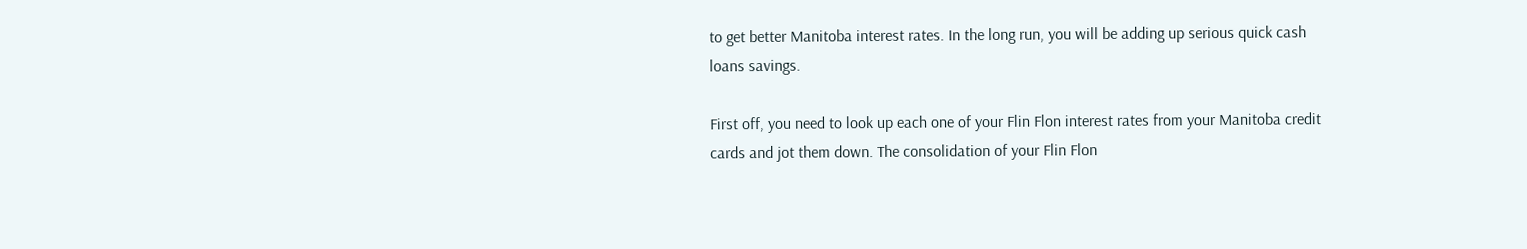to get better Manitoba interest rates. In the long run, you will be adding up serious quick cash loans savings.

First off, you need to look up each one of your Flin Flon interest rates from your Manitoba credit cards and jot them down. The consolidation of your Flin Flon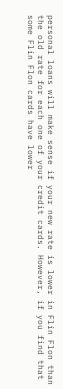personal loans will make sense if your new rate is lower in Flin Flon than the old rate for each one of your credit cards. However, if you find that some Flin Flon cards have lower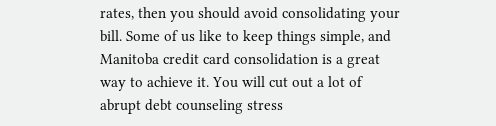rates, then you should avoid consolidating your bill. Some of us like to keep things simple, and Manitoba credit card consolidation is a great way to achieve it. You will cut out a lot of abrupt debt counseling stress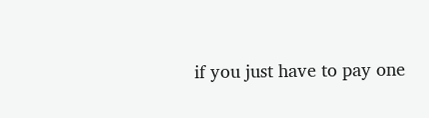if you just have to pay one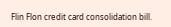Flin Flon credit card consolidation bill.